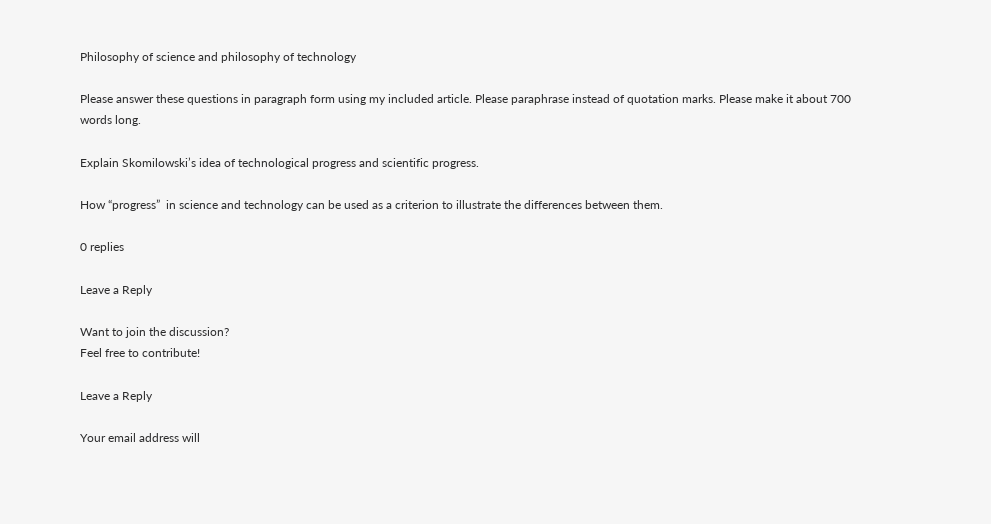Philosophy of science and philosophy of technology

Please answer these questions in paragraph form using my included article. Please paraphrase instead of quotation marks. Please make it about 700 words long.

Explain Skomilowski’s idea of technological progress and scientific progress.

How “progress”  in science and technology can be used as a criterion to illustrate the differences between them.

0 replies

Leave a Reply

Want to join the discussion?
Feel free to contribute!

Leave a Reply

Your email address will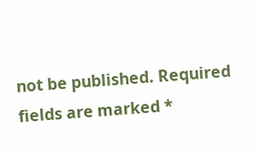not be published. Required fields are marked *